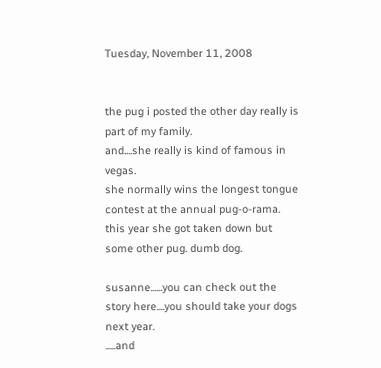Tuesday, November 11, 2008


the pug i posted the other day really is part of my family.
and....she really is kind of famous in vegas.
she normally wins the longest tongue contest at the annual pug-o-rama.
this year she got taken down but some other pug. dumb dog.

susanne......you can check out the story here....you should take your dogs next year.
.....and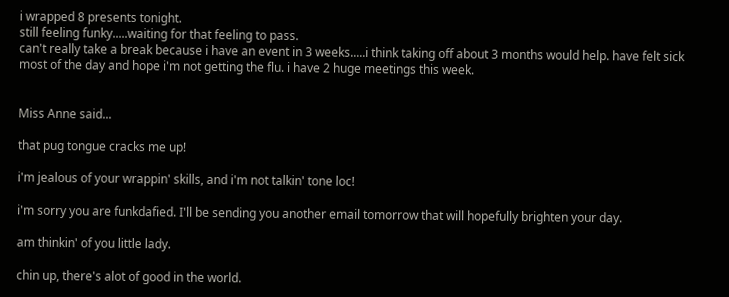i wrapped 8 presents tonight.
still feeling funky.....waiting for that feeling to pass.
can't really take a break because i have an event in 3 weeks.....i think taking off about 3 months would help. have felt sick most of the day and hope i'm not getting the flu. i have 2 huge meetings this week.


Miss Anne said...

that pug tongue cracks me up!

i'm jealous of your wrappin' skills, and i'm not talkin' tone loc!

i'm sorry you are funkdafied. I'll be sending you another email tomorrow that will hopefully brighten your day.

am thinkin' of you little lady.

chin up, there's alot of good in the world.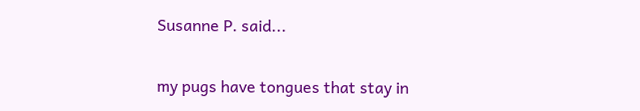Susanne P. said...

my pugs have tongues that stay in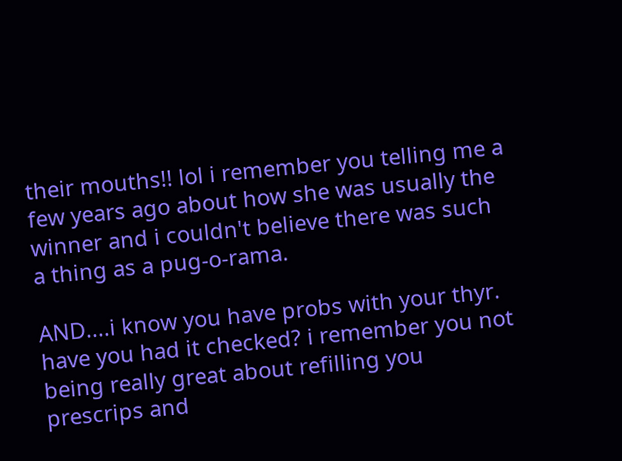their mouths!! lol i remember you telling me a few years ago about how she was usually the winner and i couldn't believe there was such a thing as a pug-o-rama.

AND....i know you have probs with your thyr. have you had it checked? i remember you not being really great about refilling you prescrips and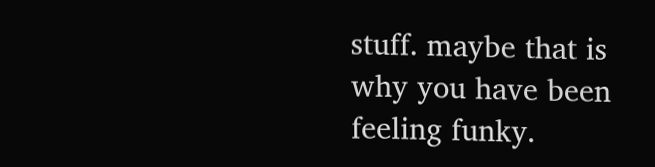stuff. maybe that is why you have been feeling funky.